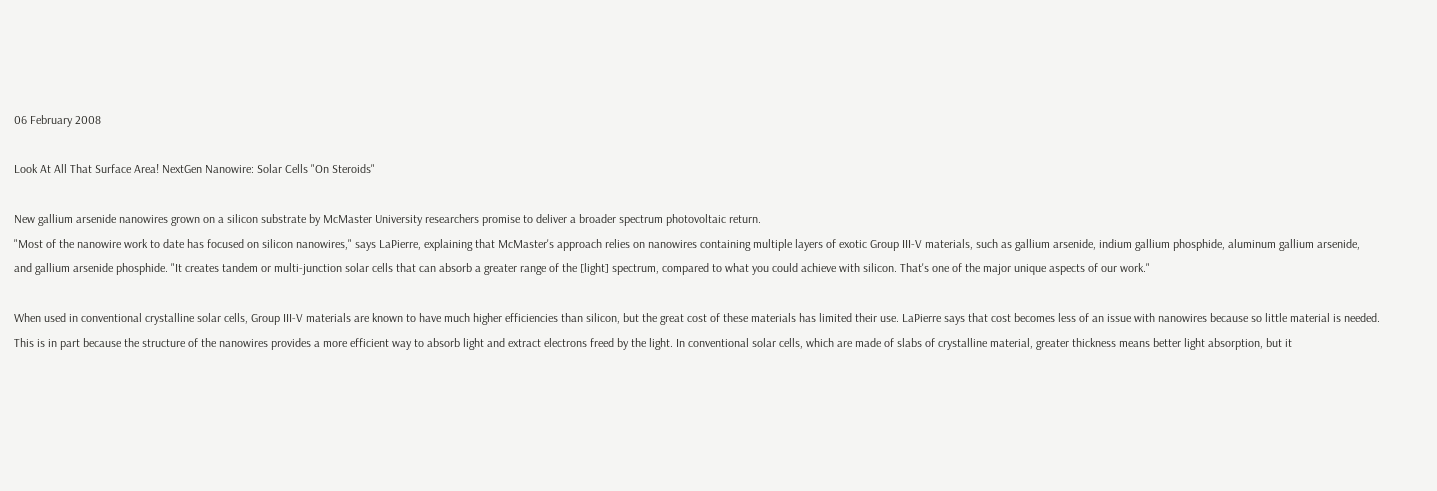06 February 2008

Look At All That Surface Area! NextGen Nanowire: Solar Cells "On Steroids"

New gallium arsenide nanowires grown on a silicon substrate by McMaster University researchers promise to deliver a broader spectrum photovoltaic return.
"Most of the nanowire work to date has focused on silicon nanowires," says LaPierre, explaining that McMaster's approach relies on nanowires containing multiple layers of exotic Group III-V materials, such as gallium arsenide, indium gallium phosphide, aluminum gallium arsenide, and gallium arsenide phosphide. "It creates tandem or multi-junction solar cells that can absorb a greater range of the [light] spectrum, compared to what you could achieve with silicon. That's one of the major unique aspects of our work."

When used in conventional crystalline solar cells, Group III-V materials are known to have much higher efficiencies than silicon, but the great cost of these materials has limited their use. LaPierre says that cost becomes less of an issue with nanowires because so little material is needed. This is in part because the structure of the nanowires provides a more efficient way to absorb light and extract electrons freed by the light. In conventional solar cells, which are made of slabs of crystalline material, greater thickness means better light absorption, but it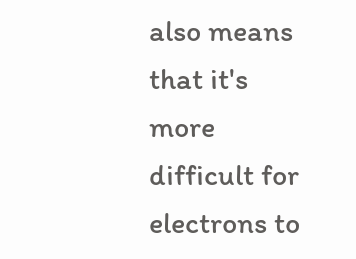also means that it's more difficult for electrons to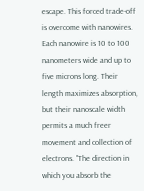escape. This forced trade-off is overcome with nanowires. Each nanowire is 10 to 100 nanometers wide and up to five microns long. Their length maximizes absorption, but their nanoscale width permits a much freer movement and collection of electrons. "The direction in which you absorb the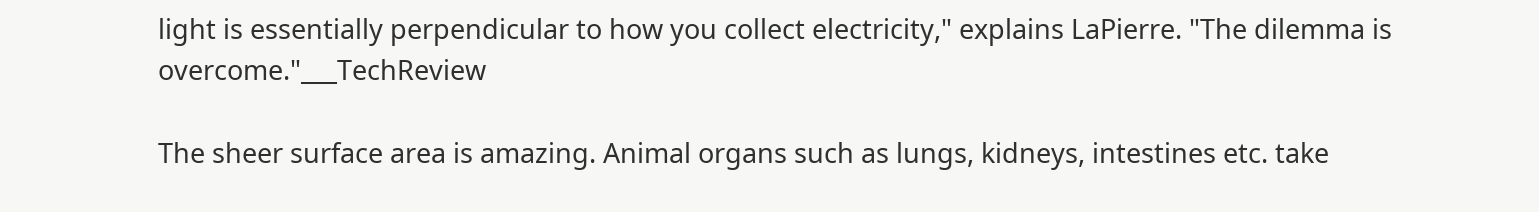light is essentially perpendicular to how you collect electricity," explains LaPierre. "The dilemma is overcome."___TechReview

The sheer surface area is amazing. Animal organs such as lungs, kidneys, intestines etc. take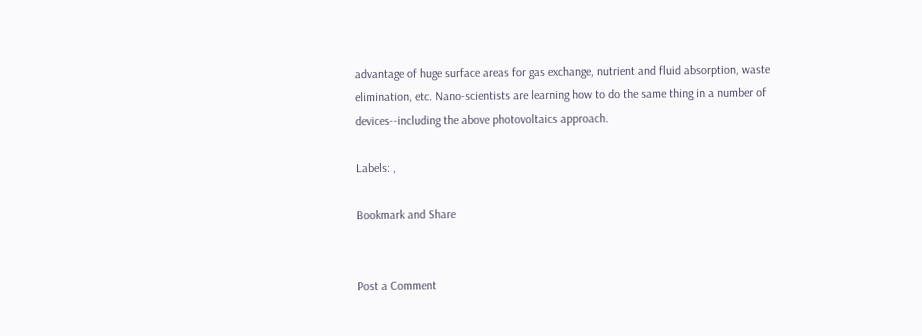advantage of huge surface areas for gas exchange, nutrient and fluid absorption, waste elimination, etc. Nano-scientists are learning how to do the same thing in a number of devices--including the above photovoltaics approach.

Labels: ,

Bookmark and Share


Post a Comment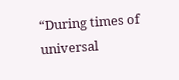“During times of universal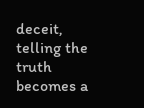deceit, telling the truth becomes a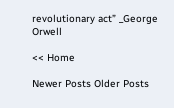revolutionary act” _George Orwell

<< Home

Newer Posts Older Posts